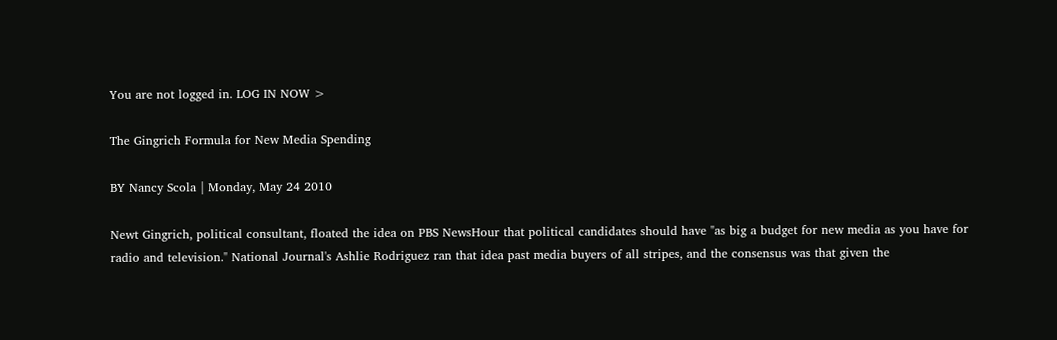You are not logged in. LOG IN NOW >

The Gingrich Formula for New Media Spending

BY Nancy Scola | Monday, May 24 2010

Newt Gingrich, political consultant, floated the idea on PBS NewsHour that political candidates should have "as big a budget for new media as you have for radio and television." National Journal's Ashlie Rodriguez ran that idea past media buyers of all stripes, and the consensus was that given the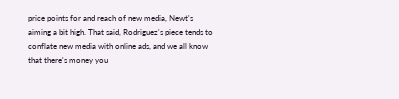price points for and reach of new media, Newt's aiming a bit high. That said, Rodriguez's piece tends to conflate new media with online ads, and we all know that there's money you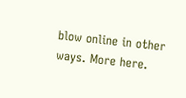blow online in other ways. More here.